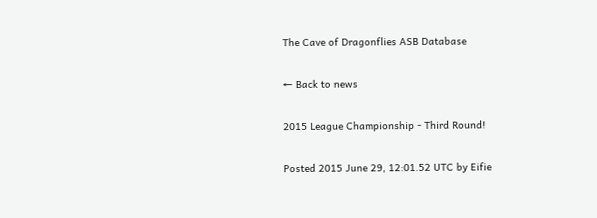The Cave of Dragonflies ASB Database

← Back to news

2015 League Championship - Third Round!

Posted 2015 June 29, 12:01.52 UTC by Eifie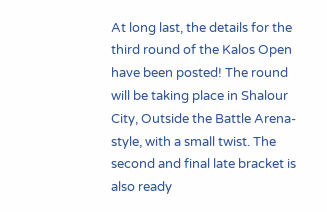At long last, the details for the third round of the Kalos Open have been posted! The round will be taking place in Shalour City, Outside the Battle Arena-style, with a small twist. The second and final late bracket is also ready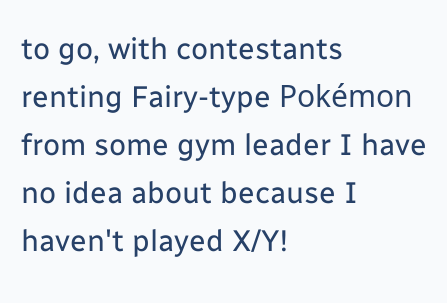to go, with contestants renting Fairy-type Pokémon from some gym leader I have no idea about because I haven't played X/Y!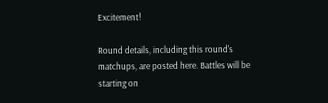Excitement!

Round details, including this round's matchups, are posted here. Battles will be starting on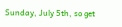Sunday, July 5th, so get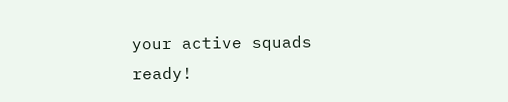your active squads ready!